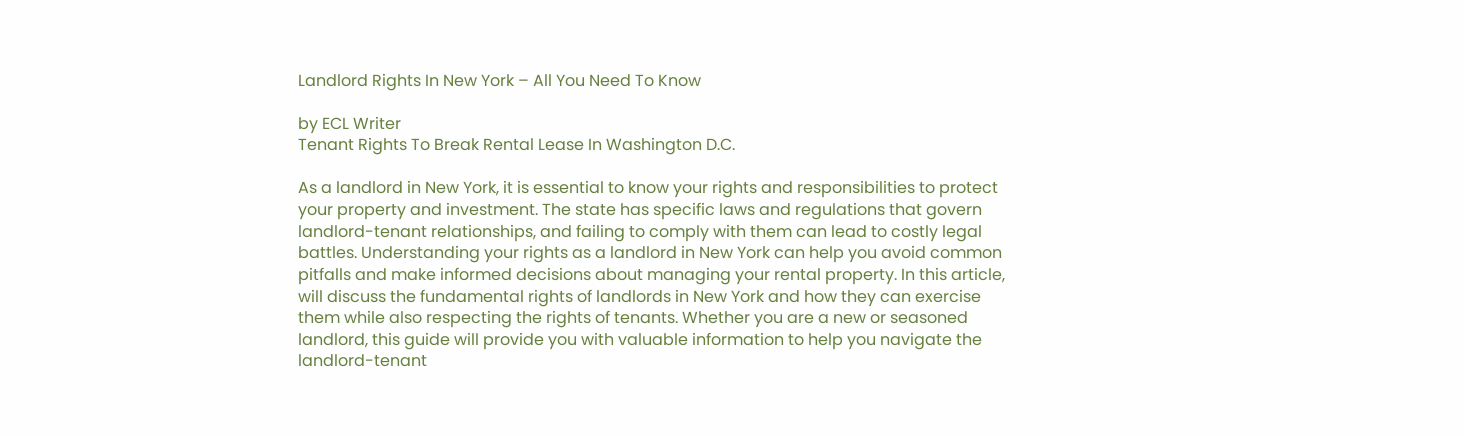Landlord Rights In New York – All You Need To Know

by ECL Writer
Tenant Rights To Break Rental Lease In Washington D.C.

As a landlord in New York, it is essential to know your rights and responsibilities to protect your property and investment. The state has specific laws and regulations that govern landlord-tenant relationships, and failing to comply with them can lead to costly legal battles. Understanding your rights as a landlord in New York can help you avoid common pitfalls and make informed decisions about managing your rental property. In this article, will discuss the fundamental rights of landlords in New York and how they can exercise them while also respecting the rights of tenants. Whether you are a new or seasoned landlord, this guide will provide you with valuable information to help you navigate the landlord-tenant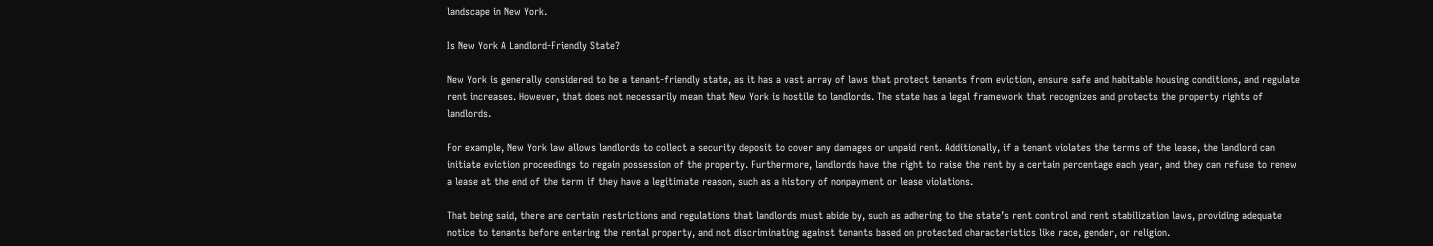landscape in New York.

Is New York A Landlord-Friendly State?

New York is generally considered to be a tenant-friendly state, as it has a vast array of laws that protect tenants from eviction, ensure safe and habitable housing conditions, and regulate rent increases. However, that does not necessarily mean that New York is hostile to landlords. The state has a legal framework that recognizes and protects the property rights of landlords.

For example, New York law allows landlords to collect a security deposit to cover any damages or unpaid rent. Additionally, if a tenant violates the terms of the lease, the landlord can initiate eviction proceedings to regain possession of the property. Furthermore, landlords have the right to raise the rent by a certain percentage each year, and they can refuse to renew a lease at the end of the term if they have a legitimate reason, such as a history of nonpayment or lease violations.

That being said, there are certain restrictions and regulations that landlords must abide by, such as adhering to the state’s rent control and rent stabilization laws, providing adequate notice to tenants before entering the rental property, and not discriminating against tenants based on protected characteristics like race, gender, or religion.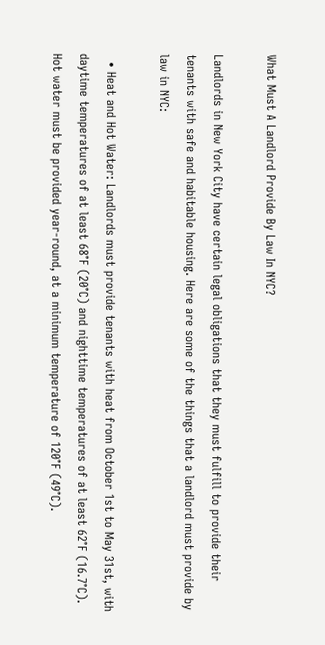What Must A Landlord Provide By Law In NYC?

Landlords in New York City have certain legal obligations that they must fulfill to provide their tenants with safe and habitable housing. Here are some of the things that a landlord must provide by law in NYC:

  • Heat and Hot Water: Landlords must provide tenants with heat from October 1st to May 31st, with daytime temperatures of at least 68°F (20°C) and nighttime temperatures of at least 62°F (16.7°C). Hot water must be provided year-round, at a minimum temperature of 120°F (49°C).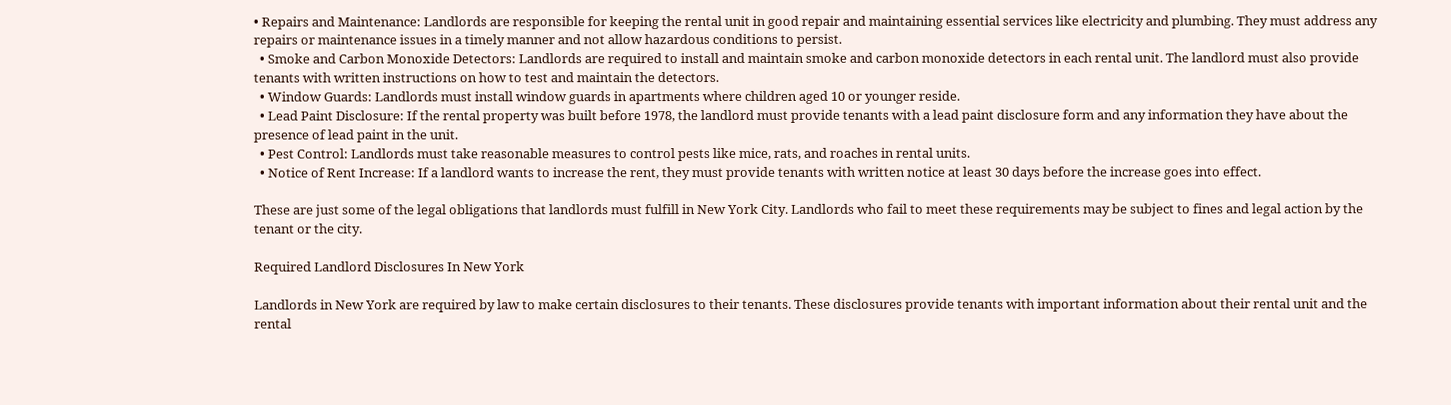• Repairs and Maintenance: Landlords are responsible for keeping the rental unit in good repair and maintaining essential services like electricity and plumbing. They must address any repairs or maintenance issues in a timely manner and not allow hazardous conditions to persist.
  • Smoke and Carbon Monoxide Detectors: Landlords are required to install and maintain smoke and carbon monoxide detectors in each rental unit. The landlord must also provide tenants with written instructions on how to test and maintain the detectors.
  • Window Guards: Landlords must install window guards in apartments where children aged 10 or younger reside.
  • Lead Paint Disclosure: If the rental property was built before 1978, the landlord must provide tenants with a lead paint disclosure form and any information they have about the presence of lead paint in the unit.
  • Pest Control: Landlords must take reasonable measures to control pests like mice, rats, and roaches in rental units.
  • Notice of Rent Increase: If a landlord wants to increase the rent, they must provide tenants with written notice at least 30 days before the increase goes into effect.

These are just some of the legal obligations that landlords must fulfill in New York City. Landlords who fail to meet these requirements may be subject to fines and legal action by the tenant or the city.

Required Landlord Disclosures In New York

Landlords in New York are required by law to make certain disclosures to their tenants. These disclosures provide tenants with important information about their rental unit and the rental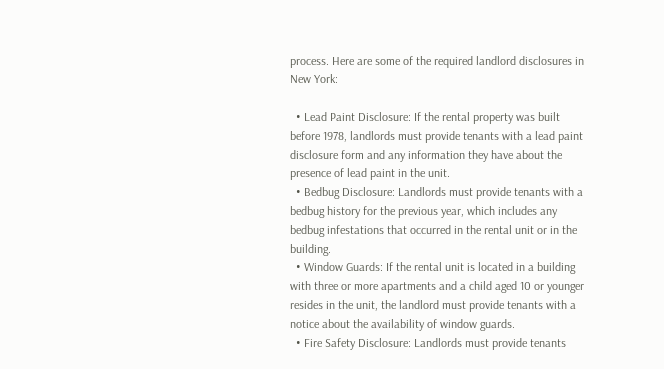process. Here are some of the required landlord disclosures in New York:

  • Lead Paint Disclosure: If the rental property was built before 1978, landlords must provide tenants with a lead paint disclosure form and any information they have about the presence of lead paint in the unit.
  • Bedbug Disclosure: Landlords must provide tenants with a bedbug history for the previous year, which includes any bedbug infestations that occurred in the rental unit or in the building.
  • Window Guards: If the rental unit is located in a building with three or more apartments and a child aged 10 or younger resides in the unit, the landlord must provide tenants with a notice about the availability of window guards.
  • Fire Safety Disclosure: Landlords must provide tenants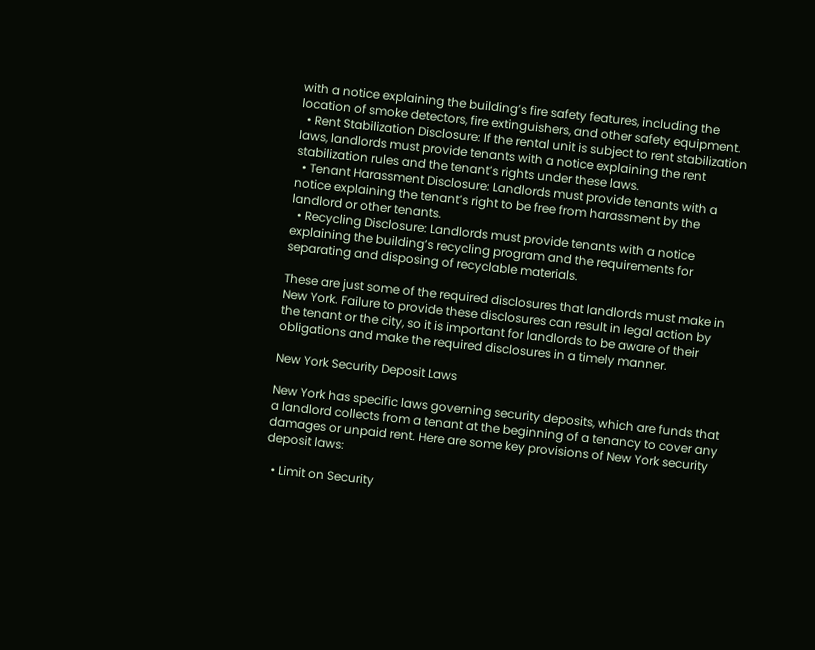with a notice explaining the building’s fire safety features, including the location of smoke detectors, fire extinguishers, and other safety equipment.
  • Rent Stabilization Disclosure: If the rental unit is subject to rent stabilization laws, landlords must provide tenants with a notice explaining the rent stabilization rules and the tenant’s rights under these laws.
  • Tenant Harassment Disclosure: Landlords must provide tenants with a notice explaining the tenant’s right to be free from harassment by the landlord or other tenants.
  • Recycling Disclosure: Landlords must provide tenants with a notice explaining the building’s recycling program and the requirements for separating and disposing of recyclable materials.

These are just some of the required disclosures that landlords must make in New York. Failure to provide these disclosures can result in legal action by the tenant or the city, so it is important for landlords to be aware of their obligations and make the required disclosures in a timely manner.

New York Security Deposit Laws

New York has specific laws governing security deposits, which are funds that a landlord collects from a tenant at the beginning of a tenancy to cover any damages or unpaid rent. Here are some key provisions of New York security deposit laws:

  • Limit on Security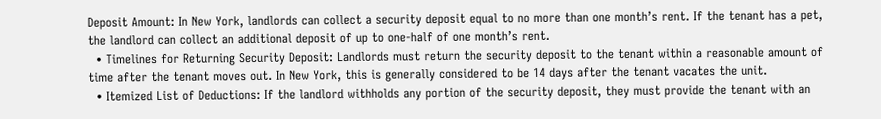Deposit Amount: In New York, landlords can collect a security deposit equal to no more than one month’s rent. If the tenant has a pet, the landlord can collect an additional deposit of up to one-half of one month’s rent.
  • Timelines for Returning Security Deposit: Landlords must return the security deposit to the tenant within a reasonable amount of time after the tenant moves out. In New York, this is generally considered to be 14 days after the tenant vacates the unit.
  • Itemized List of Deductions: If the landlord withholds any portion of the security deposit, they must provide the tenant with an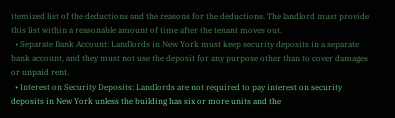itemized list of the deductions and the reasons for the deductions. The landlord must provide this list within a reasonable amount of time after the tenant moves out.
  • Separate Bank Account: Landlords in New York must keep security deposits in a separate bank account, and they must not use the deposit for any purpose other than to cover damages or unpaid rent.
  • Interest on Security Deposits: Landlords are not required to pay interest on security deposits in New York unless the building has six or more units and the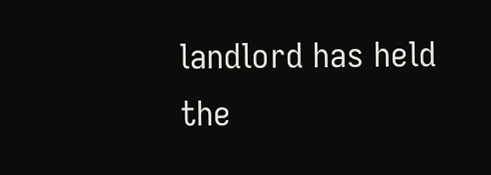landlord has held the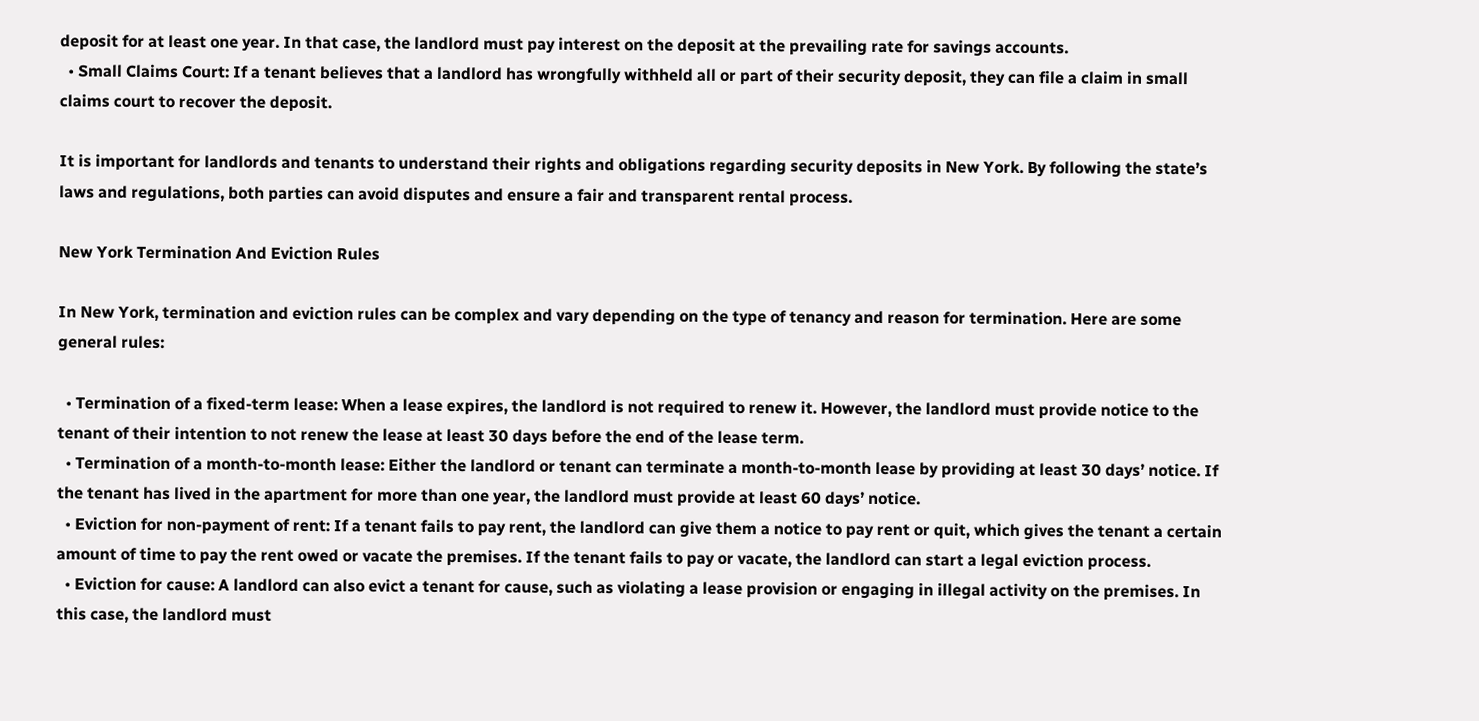deposit for at least one year. In that case, the landlord must pay interest on the deposit at the prevailing rate for savings accounts.
  • Small Claims Court: If a tenant believes that a landlord has wrongfully withheld all or part of their security deposit, they can file a claim in small claims court to recover the deposit.

It is important for landlords and tenants to understand their rights and obligations regarding security deposits in New York. By following the state’s laws and regulations, both parties can avoid disputes and ensure a fair and transparent rental process.

New York Termination And Eviction Rules

In New York, termination and eviction rules can be complex and vary depending on the type of tenancy and reason for termination. Here are some general rules:

  • Termination of a fixed-term lease: When a lease expires, the landlord is not required to renew it. However, the landlord must provide notice to the tenant of their intention to not renew the lease at least 30 days before the end of the lease term.
  • Termination of a month-to-month lease: Either the landlord or tenant can terminate a month-to-month lease by providing at least 30 days’ notice. If the tenant has lived in the apartment for more than one year, the landlord must provide at least 60 days’ notice.
  • Eviction for non-payment of rent: If a tenant fails to pay rent, the landlord can give them a notice to pay rent or quit, which gives the tenant a certain amount of time to pay the rent owed or vacate the premises. If the tenant fails to pay or vacate, the landlord can start a legal eviction process.
  • Eviction for cause: A landlord can also evict a tenant for cause, such as violating a lease provision or engaging in illegal activity on the premises. In this case, the landlord must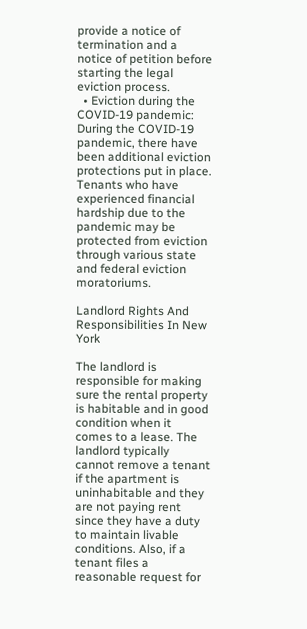provide a notice of termination and a notice of petition before starting the legal eviction process.
  • Eviction during the COVID-19 pandemic: During the COVID-19 pandemic, there have been additional eviction protections put in place. Tenants who have experienced financial hardship due to the pandemic may be protected from eviction through various state and federal eviction moratoriums.

Landlord Rights And Responsibilities In New York

The landlord is responsible for making sure the rental property is habitable and in good condition when it comes to a lease. The landlord typically cannot remove a tenant if the apartment is uninhabitable and they are not paying rent since they have a duty to maintain livable conditions. Also, if a tenant files a reasonable request for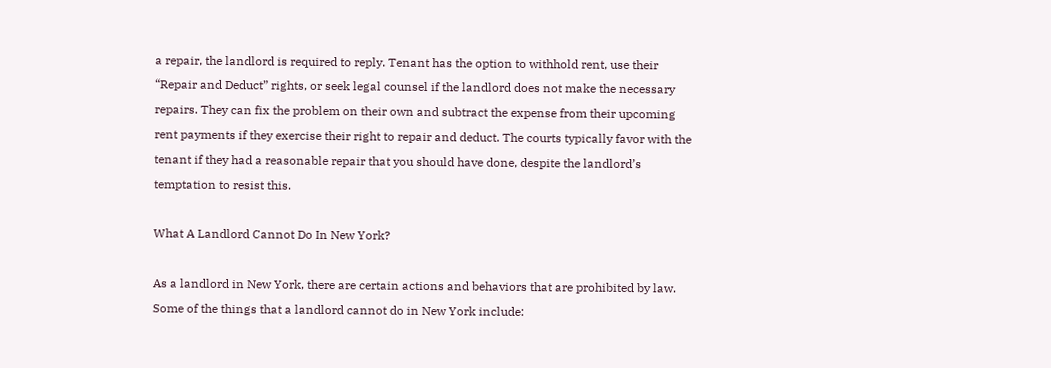a repair, the landlord is required to reply. Tenant has the option to withhold rent, use their “Repair and Deduct” rights, or seek legal counsel if the landlord does not make the necessary repairs. They can fix the problem on their own and subtract the expense from their upcoming rent payments if they exercise their right to repair and deduct. The courts typically favor with the tenant if they had a reasonable repair that you should have done, despite the landlord’s temptation to resist this.

What A Landlord Cannot Do In New York?

As a landlord in New York, there are certain actions and behaviors that are prohibited by law. Some of the things that a landlord cannot do in New York include: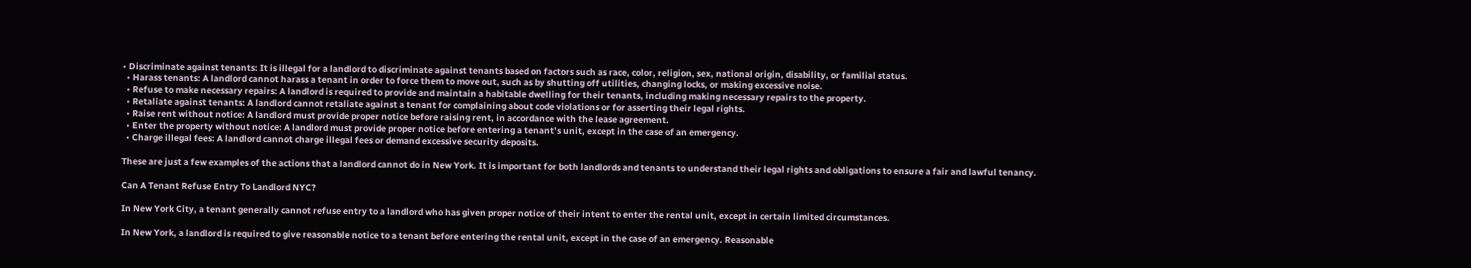• Discriminate against tenants: It is illegal for a landlord to discriminate against tenants based on factors such as race, color, religion, sex, national origin, disability, or familial status.
  • Harass tenants: A landlord cannot harass a tenant in order to force them to move out, such as by shutting off utilities, changing locks, or making excessive noise.
  • Refuse to make necessary repairs: A landlord is required to provide and maintain a habitable dwelling for their tenants, including making necessary repairs to the property.
  • Retaliate against tenants: A landlord cannot retaliate against a tenant for complaining about code violations or for asserting their legal rights.
  • Raise rent without notice: A landlord must provide proper notice before raising rent, in accordance with the lease agreement.
  • Enter the property without notice: A landlord must provide proper notice before entering a tenant’s unit, except in the case of an emergency.
  • Charge illegal fees: A landlord cannot charge illegal fees or demand excessive security deposits.

These are just a few examples of the actions that a landlord cannot do in New York. It is important for both landlords and tenants to understand their legal rights and obligations to ensure a fair and lawful tenancy.

Can A Tenant Refuse Entry To Landlord NYC?

In New York City, a tenant generally cannot refuse entry to a landlord who has given proper notice of their intent to enter the rental unit, except in certain limited circumstances.

In New York, a landlord is required to give reasonable notice to a tenant before entering the rental unit, except in the case of an emergency. Reasonable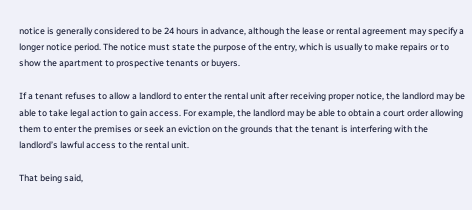notice is generally considered to be 24 hours in advance, although the lease or rental agreement may specify a longer notice period. The notice must state the purpose of the entry, which is usually to make repairs or to show the apartment to prospective tenants or buyers.

If a tenant refuses to allow a landlord to enter the rental unit after receiving proper notice, the landlord may be able to take legal action to gain access. For example, the landlord may be able to obtain a court order allowing them to enter the premises or seek an eviction on the grounds that the tenant is interfering with the landlord’s lawful access to the rental unit.

That being said,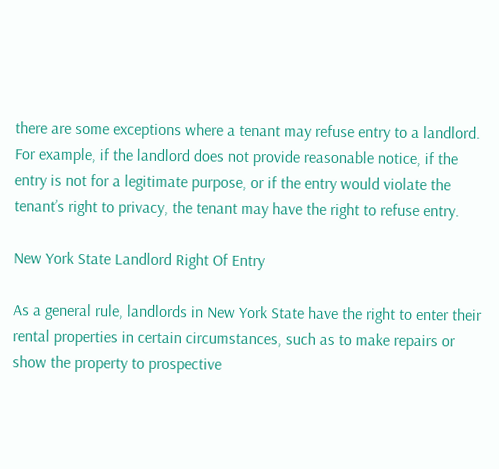there are some exceptions where a tenant may refuse entry to a landlord. For example, if the landlord does not provide reasonable notice, if the entry is not for a legitimate purpose, or if the entry would violate the tenant’s right to privacy, the tenant may have the right to refuse entry.

New York State Landlord Right Of Entry

As a general rule, landlords in New York State have the right to enter their rental properties in certain circumstances, such as to make repairs or show the property to prospective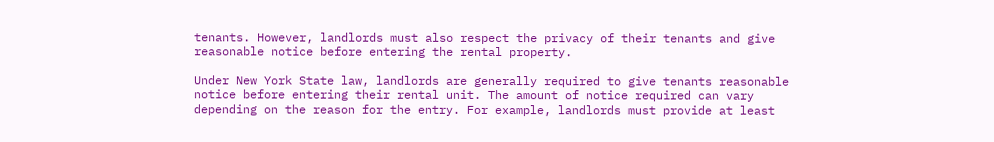tenants. However, landlords must also respect the privacy of their tenants and give reasonable notice before entering the rental property.

Under New York State law, landlords are generally required to give tenants reasonable notice before entering their rental unit. The amount of notice required can vary depending on the reason for the entry. For example, landlords must provide at least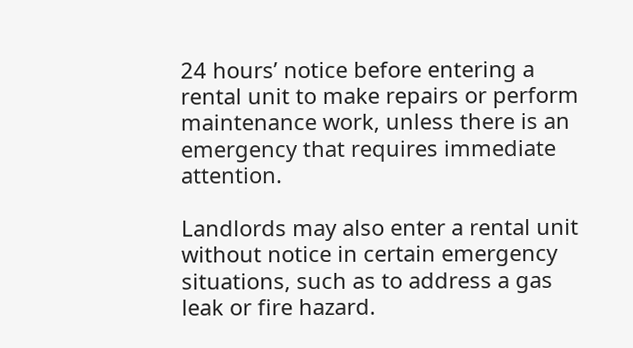24 hours’ notice before entering a rental unit to make repairs or perform maintenance work, unless there is an emergency that requires immediate attention.

Landlords may also enter a rental unit without notice in certain emergency situations, such as to address a gas leak or fire hazard.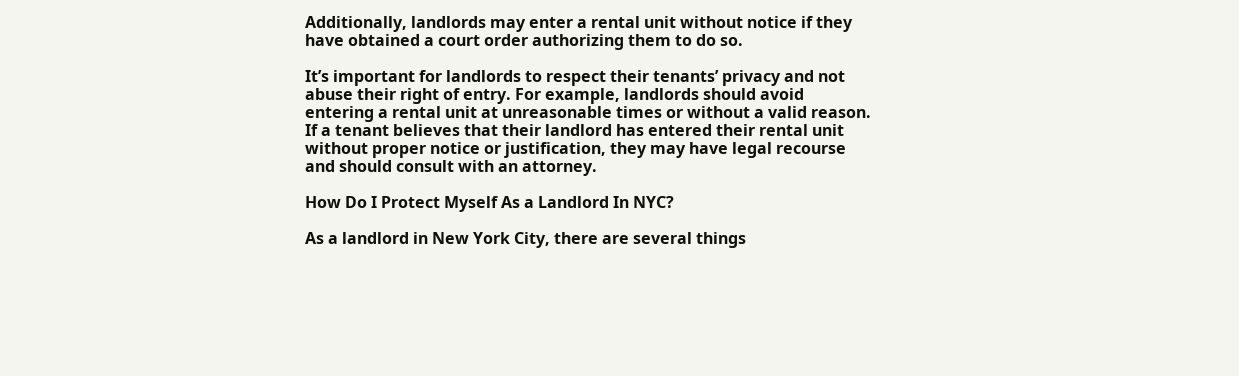Additionally, landlords may enter a rental unit without notice if they have obtained a court order authorizing them to do so.

It’s important for landlords to respect their tenants’ privacy and not abuse their right of entry. For example, landlords should avoid entering a rental unit at unreasonable times or without a valid reason. If a tenant believes that their landlord has entered their rental unit without proper notice or justification, they may have legal recourse and should consult with an attorney.

How Do I Protect Myself As a Landlord In NYC?

As a landlord in New York City, there are several things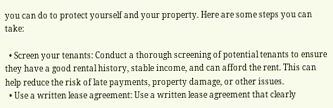you can do to protect yourself and your property. Here are some steps you can take:

  • Screen your tenants: Conduct a thorough screening of potential tenants to ensure they have a good rental history, stable income, and can afford the rent. This can help reduce the risk of late payments, property damage, or other issues.
  • Use a written lease agreement: Use a written lease agreement that clearly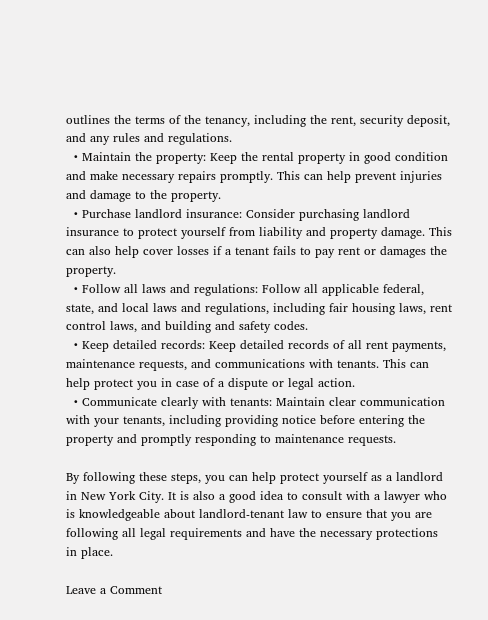outlines the terms of the tenancy, including the rent, security deposit, and any rules and regulations.
  • Maintain the property: Keep the rental property in good condition and make necessary repairs promptly. This can help prevent injuries and damage to the property.
  • Purchase landlord insurance: Consider purchasing landlord insurance to protect yourself from liability and property damage. This can also help cover losses if a tenant fails to pay rent or damages the property.
  • Follow all laws and regulations: Follow all applicable federal, state, and local laws and regulations, including fair housing laws, rent control laws, and building and safety codes.
  • Keep detailed records: Keep detailed records of all rent payments, maintenance requests, and communications with tenants. This can help protect you in case of a dispute or legal action.
  • Communicate clearly with tenants: Maintain clear communication with your tenants, including providing notice before entering the property and promptly responding to maintenance requests.

By following these steps, you can help protect yourself as a landlord in New York City. It is also a good idea to consult with a lawyer who is knowledgeable about landlord-tenant law to ensure that you are following all legal requirements and have the necessary protections in place.

Leave a Comment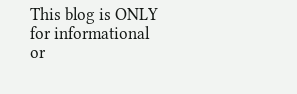This blog is ONLY for informational or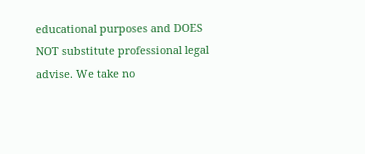educational purposes and DOES NOT substitute professional legal advise. We take no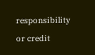responsibility or credit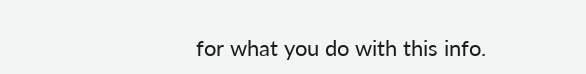for what you do with this info.